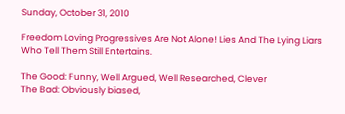Sunday, October 31, 2010

Freedom Loving Progressives Are Not Alone! Lies And The Lying Liars Who Tell Them Still Entertains.

The Good: Funny, Well Argued, Well Researched, Clever
The Bad: Obviously biased,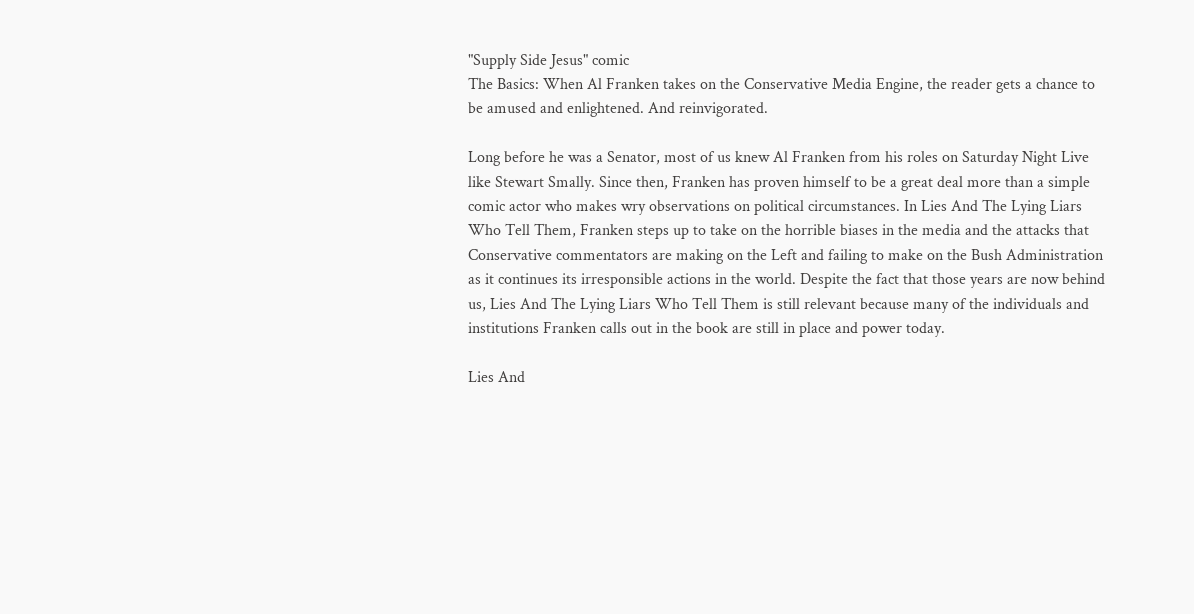"Supply Side Jesus" comic
The Basics: When Al Franken takes on the Conservative Media Engine, the reader gets a chance to be amused and enlightened. And reinvigorated.

Long before he was a Senator, most of us knew Al Franken from his roles on Saturday Night Live like Stewart Smally. Since then, Franken has proven himself to be a great deal more than a simple comic actor who makes wry observations on political circumstances. In Lies And The Lying Liars Who Tell Them, Franken steps up to take on the horrible biases in the media and the attacks that Conservative commentators are making on the Left and failing to make on the Bush Administration as it continues its irresponsible actions in the world. Despite the fact that those years are now behind us, Lies And The Lying Liars Who Tell Them is still relevant because many of the individuals and institutions Franken calls out in the book are still in place and power today.

Lies And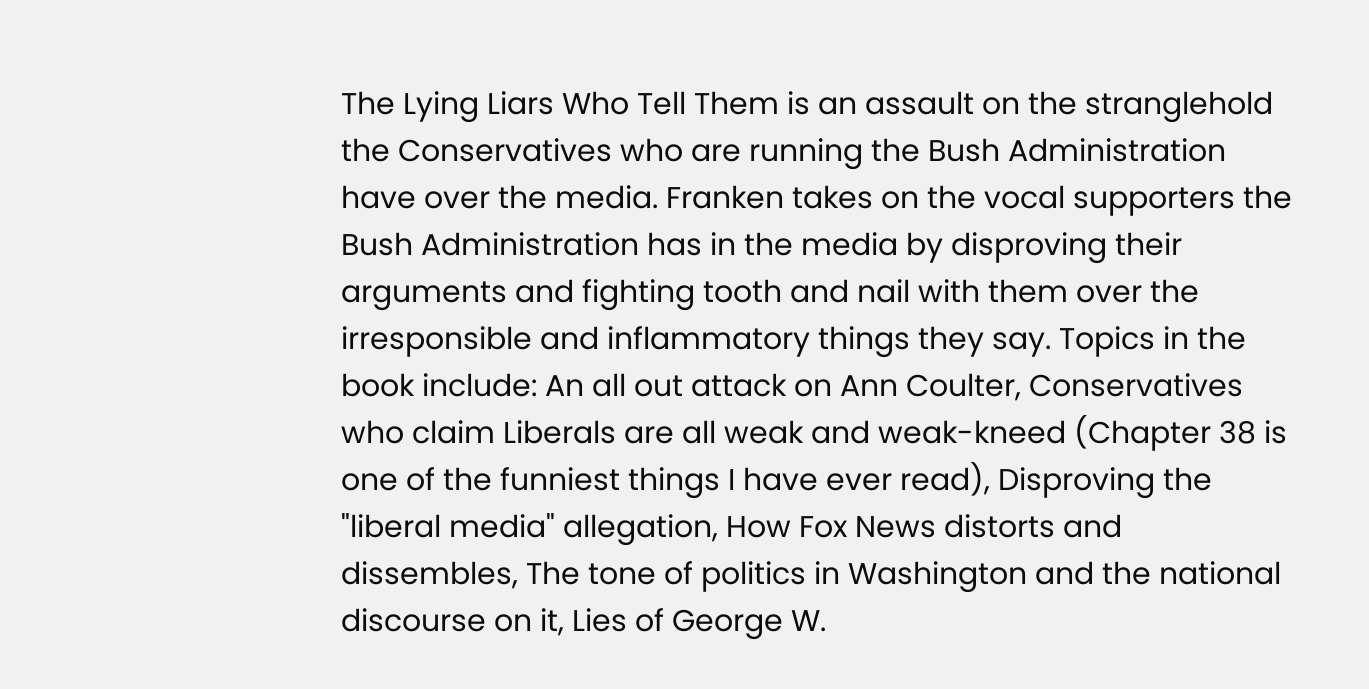The Lying Liars Who Tell Them is an assault on the stranglehold the Conservatives who are running the Bush Administration have over the media. Franken takes on the vocal supporters the Bush Administration has in the media by disproving their arguments and fighting tooth and nail with them over the irresponsible and inflammatory things they say. Topics in the book include: An all out attack on Ann Coulter, Conservatives who claim Liberals are all weak and weak-kneed (Chapter 38 is one of the funniest things I have ever read), Disproving the "liberal media" allegation, How Fox News distorts and dissembles, The tone of politics in Washington and the national discourse on it, Lies of George W.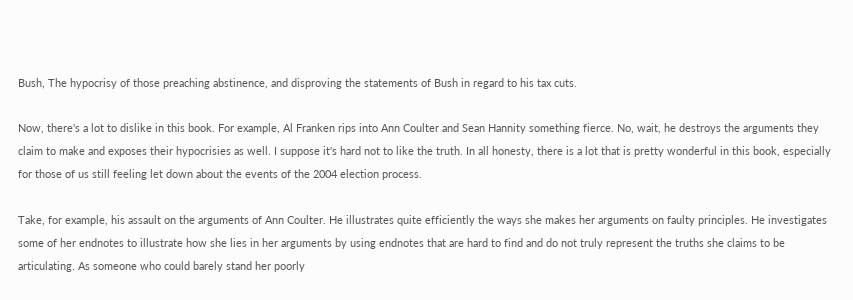Bush, The hypocrisy of those preaching abstinence, and disproving the statements of Bush in regard to his tax cuts.

Now, there's a lot to dislike in this book. For example, Al Franken rips into Ann Coulter and Sean Hannity something fierce. No, wait, he destroys the arguments they claim to make and exposes their hypocrisies as well. I suppose it's hard not to like the truth. In all honesty, there is a lot that is pretty wonderful in this book, especially for those of us still feeling let down about the events of the 2004 election process.

Take, for example, his assault on the arguments of Ann Coulter. He illustrates quite efficiently the ways she makes her arguments on faulty principles. He investigates some of her endnotes to illustrate how she lies in her arguments by using endnotes that are hard to find and do not truly represent the truths she claims to be articulating. As someone who could barely stand her poorly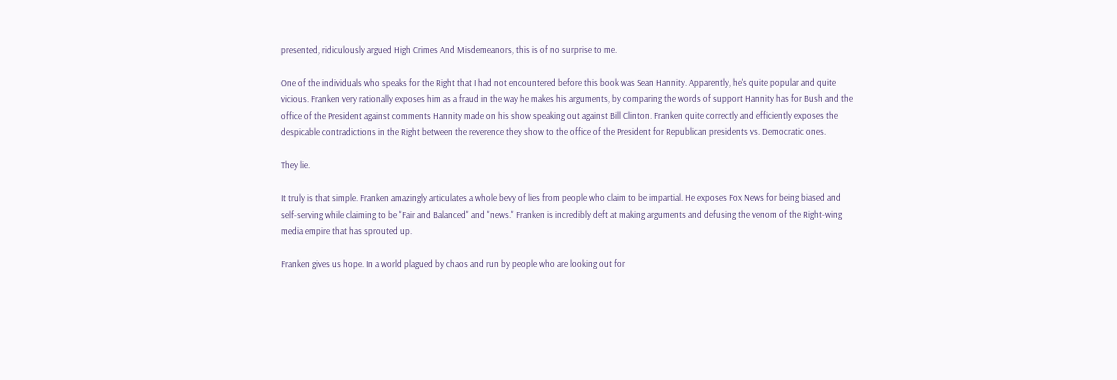presented, ridiculously argued High Crimes And Misdemeanors, this is of no surprise to me.

One of the individuals who speaks for the Right that I had not encountered before this book was Sean Hannity. Apparently, he's quite popular and quite vicious. Franken very rationally exposes him as a fraud in the way he makes his arguments, by comparing the words of support Hannity has for Bush and the office of the President against comments Hannity made on his show speaking out against Bill Clinton. Franken quite correctly and efficiently exposes the despicable contradictions in the Right between the reverence they show to the office of the President for Republican presidents vs. Democratic ones.

They lie.

It truly is that simple. Franken amazingly articulates a whole bevy of lies from people who claim to be impartial. He exposes Fox News for being biased and self-serving while claiming to be "Fair and Balanced" and "news." Franken is incredibly deft at making arguments and defusing the venom of the Right-wing media empire that has sprouted up.

Franken gives us hope. In a world plagued by chaos and run by people who are looking out for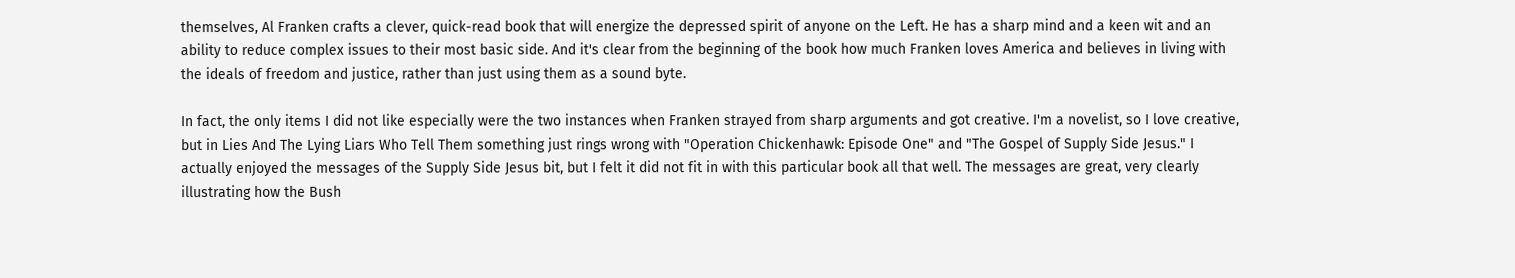themselves, Al Franken crafts a clever, quick-read book that will energize the depressed spirit of anyone on the Left. He has a sharp mind and a keen wit and an ability to reduce complex issues to their most basic side. And it's clear from the beginning of the book how much Franken loves America and believes in living with the ideals of freedom and justice, rather than just using them as a sound byte.

In fact, the only items I did not like especially were the two instances when Franken strayed from sharp arguments and got creative. I'm a novelist, so I love creative, but in Lies And The Lying Liars Who Tell Them something just rings wrong with "Operation Chickenhawk: Episode One" and "The Gospel of Supply Side Jesus." I actually enjoyed the messages of the Supply Side Jesus bit, but I felt it did not fit in with this particular book all that well. The messages are great, very clearly illustrating how the Bush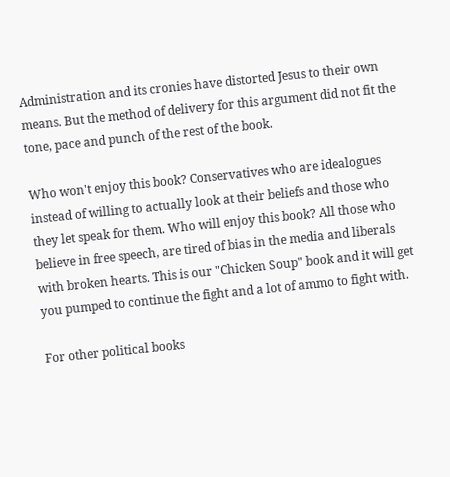Administration and its cronies have distorted Jesus to their own means. But the method of delivery for this argument did not fit the tone, pace and punch of the rest of the book.

Who won't enjoy this book? Conservatives who are idealogues instead of willing to actually look at their beliefs and those who they let speak for them. Who will enjoy this book? All those who believe in free speech, are tired of bias in the media and liberals with broken hearts. This is our "Chicken Soup" book and it will get you pumped to continue the fight and a lot of ammo to fight with.

For other political books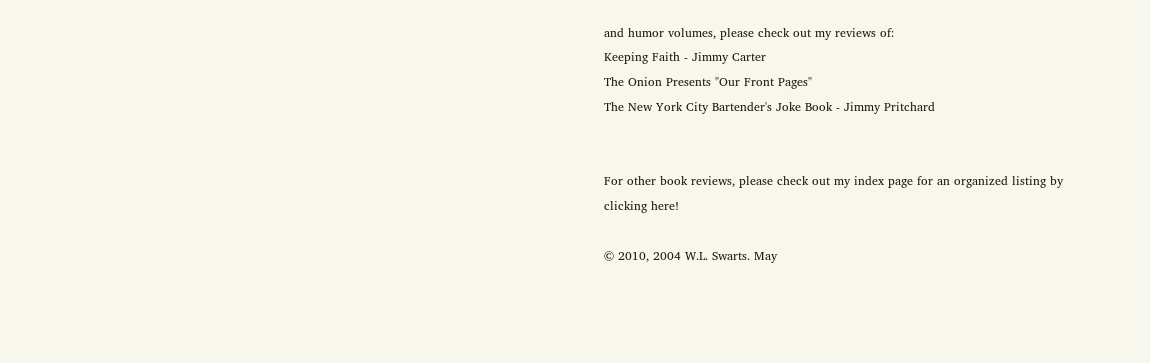and humor volumes, please check out my reviews of:
Keeping Faith - Jimmy Carter
The Onion Presents "Our Front Pages"
The New York City Bartender's Joke Book - Jimmy Pritchard


For other book reviews, please check out my index page for an organized listing by clicking here!

© 2010, 2004 W.L. Swarts. May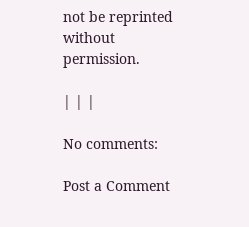not be reprinted without permission.

| | |

No comments:

Post a Comment